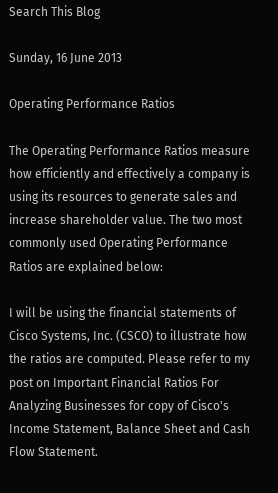Search This Blog

Sunday, 16 June 2013

Operating Performance Ratios

The Operating Performance Ratios measure how efficiently and effectively a company is using its resources to generate sales and increase shareholder value. The two most commonly used Operating Performance Ratios are explained below:

I will be using the financial statements of Cisco Systems, Inc. (CSCO) to illustrate how the ratios are computed. Please refer to my post on Important Financial Ratios For Analyzing Businesses for copy of Cisco's Income Statement, Balance Sheet and Cash Flow Statement.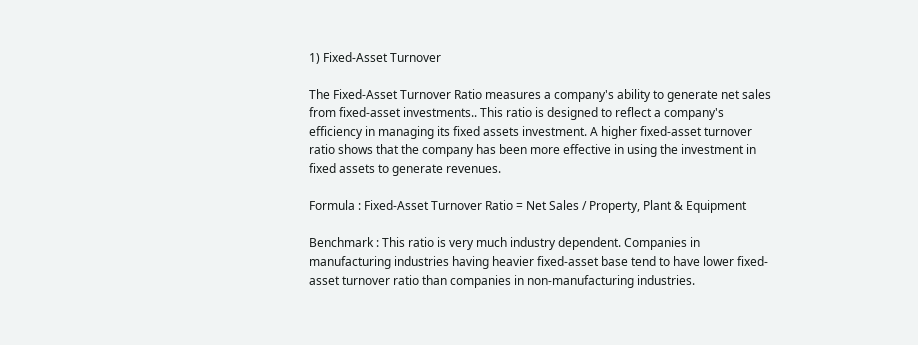1) Fixed-Asset Turnover

The Fixed-Asset Turnover Ratio measures a company's ability to generate net sales from fixed-asset investments.. This ratio is designed to reflect a company's efficiency in managing its fixed assets investment. A higher fixed-asset turnover ratio shows that the company has been more effective in using the investment in fixed assets to generate revenues.

Formula : Fixed-Asset Turnover Ratio = Net Sales / Property, Plant & Equipment

Benchmark : This ratio is very much industry dependent. Companies in manufacturing industries having heavier fixed-asset base tend to have lower fixed-asset turnover ratio than companies in non-manufacturing industries.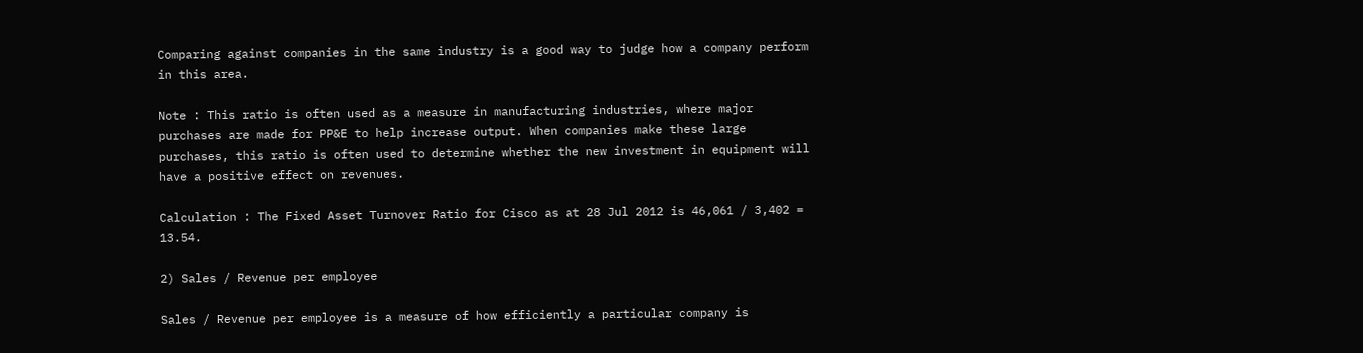Comparing against companies in the same industry is a good way to judge how a company perform in this area.

Note : This ratio is often used as a measure in manufacturing industries, where major purchases are made for PP&E to help increase output. When companies make these large purchases, this ratio is often used to determine whether the new investment in equipment will have a positive effect on revenues.

Calculation : The Fixed Asset Turnover Ratio for Cisco as at 28 Jul 2012 is 46,061 / 3,402 = 13.54.

2) Sales / Revenue per employee

Sales / Revenue per employee is a measure of how efficiently a particular company is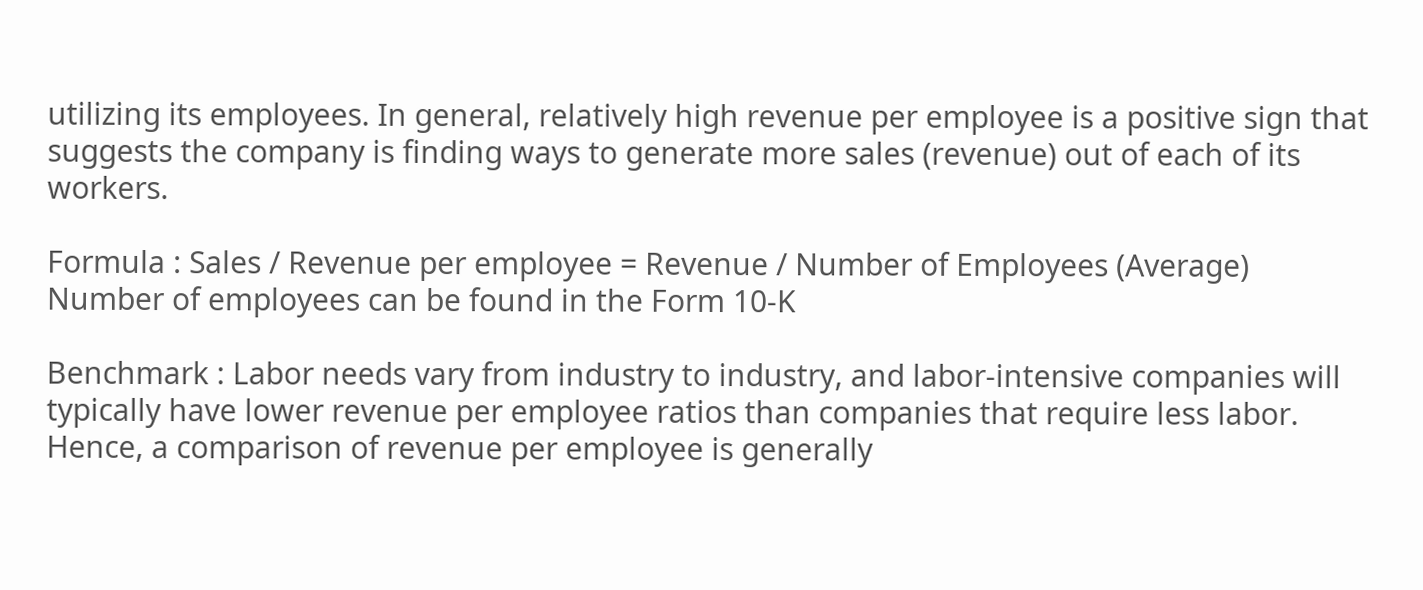utilizing its employees. In general, relatively high revenue per employee is a positive sign that suggests the company is finding ways to generate more sales (revenue) out of each of its workers.

Formula : Sales / Revenue per employee = Revenue / Number of Employees (Average)
Number of employees can be found in the Form 10-K

Benchmark : Labor needs vary from industry to industry, and labor-intensive companies will typically have lower revenue per employee ratios than companies that require less labor. Hence, a comparison of revenue per employee is generally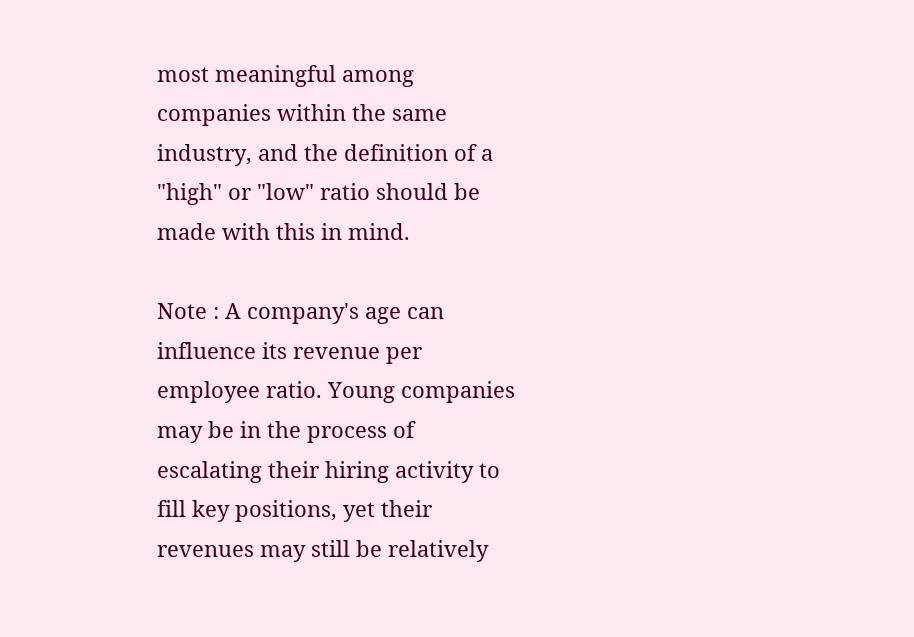most meaningful among companies within the same industry, and the definition of a "high" or "low" ratio should be made with this in mind.

Note : A company's age can influence its revenue per employee ratio. Young companies may be in the process of escalating their hiring activity to fill key positions, yet their revenues may still be relatively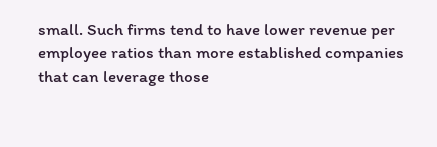small. Such firms tend to have lower revenue per employee ratios than more established companies that can leverage those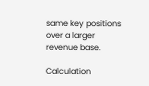same key positions over a larger revenue base.

Calculation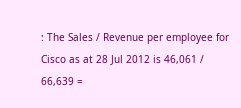: The Sales / Revenue per employee for Cisco as at 28 Jul 2012 is 46,061 / 66,639 =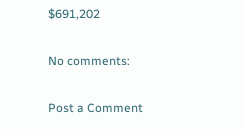$691,202

No comments:

Post a Comment